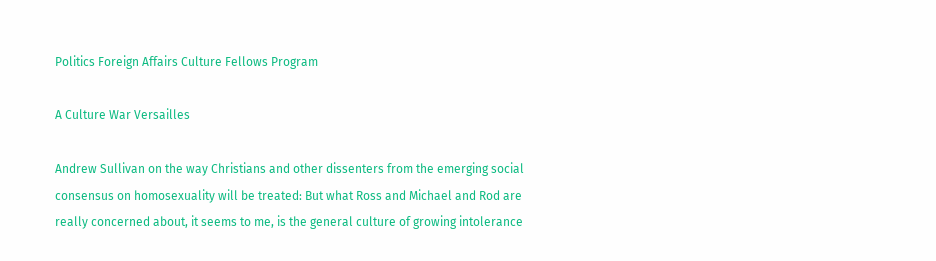Politics Foreign Affairs Culture Fellows Program

A Culture War Versailles

Andrew Sullivan on the way Christians and other dissenters from the emerging social consensus on homosexuality will be treated: But what Ross and Michael and Rod are really concerned about, it seems to me, is the general culture of growing intolerance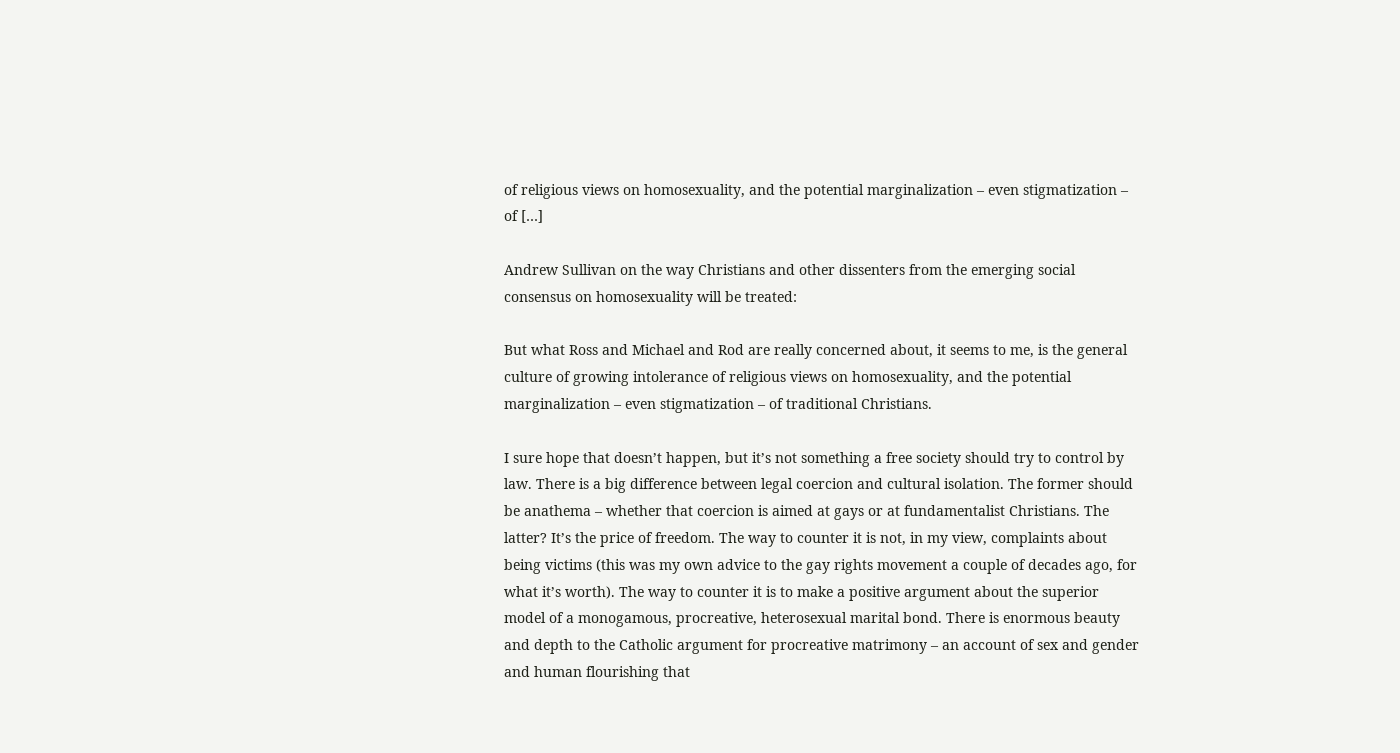of religious views on homosexuality, and the potential marginalization – even stigmatization – of […]

Andrew Sullivan on the way Christians and other dissenters from the emerging social consensus on homosexuality will be treated:

But what Ross and Michael and Rod are really concerned about, it seems to me, is the general culture of growing intolerance of religious views on homosexuality, and the potential marginalization – even stigmatization – of traditional Christians.

I sure hope that doesn’t happen, but it’s not something a free society should try to control by law. There is a big difference between legal coercion and cultural isolation. The former should be anathema – whether that coercion is aimed at gays or at fundamentalist Christians. The latter? It’s the price of freedom. The way to counter it is not, in my view, complaints about being victims (this was my own advice to the gay rights movement a couple of decades ago, for what it’s worth). The way to counter it is to make a positive argument about the superior model of a monogamous, procreative, heterosexual marital bond. There is enormous beauty and depth to the Catholic argument for procreative matrimony – an account of sex and gender and human flourishing that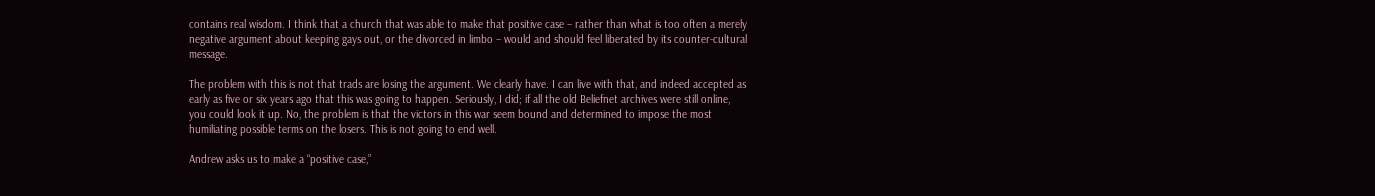contains real wisdom. I think that a church that was able to make that positive case – rather than what is too often a merely negative argument about keeping gays out, or the divorced in limbo – would and should feel liberated by its counter-cultural message.

The problem with this is not that trads are losing the argument. We clearly have. I can live with that, and indeed accepted as early as five or six years ago that this was going to happen. Seriously, I did; if all the old Beliefnet archives were still online, you could look it up. No, the problem is that the victors in this war seem bound and determined to impose the most humiliating possible terms on the losers. This is not going to end well.

Andrew asks us to make a “positive case,”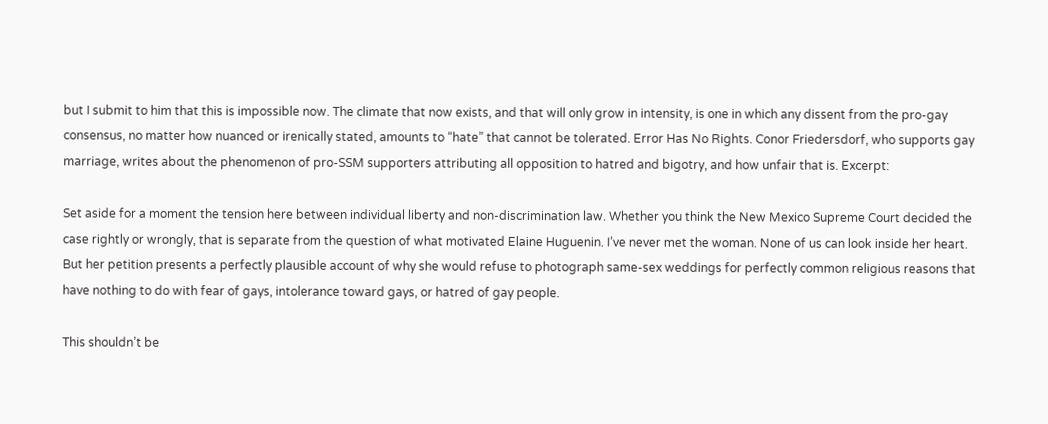but I submit to him that this is impossible now. The climate that now exists, and that will only grow in intensity, is one in which any dissent from the pro-gay consensus, no matter how nuanced or irenically stated, amounts to “hate” that cannot be tolerated. Error Has No Rights. Conor Friedersdorf, who supports gay marriage, writes about the phenomenon of pro-SSM supporters attributing all opposition to hatred and bigotry, and how unfair that is. Excerpt:

Set aside for a moment the tension here between individual liberty and non-discrimination law. Whether you think the New Mexico Supreme Court decided the case rightly or wrongly, that is separate from the question of what motivated Elaine Huguenin. I’ve never met the woman. None of us can look inside her heart. But her petition presents a perfectly plausible account of why she would refuse to photograph same-sex weddings for perfectly common religious reasons that have nothing to do with fear of gays, intolerance toward gays, or hatred of gay people.

This shouldn’t be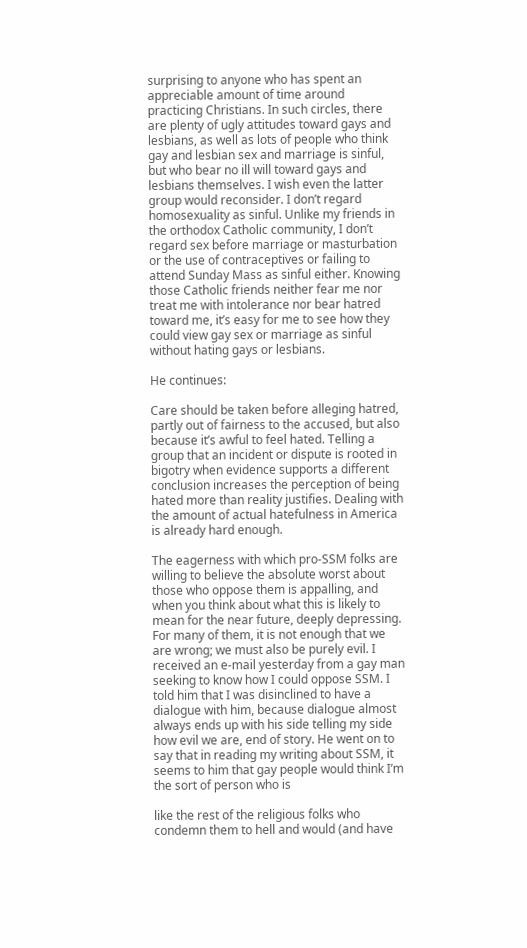surprising to anyone who has spent an appreciable amount of time around practicing Christians. In such circles, there are plenty of ugly attitudes toward gays and lesbians, as well as lots of people who think gay and lesbian sex and marriage is sinful, but who bear no ill will toward gays and lesbians themselves. I wish even the latter group would reconsider. I don’t regard homosexuality as sinful. Unlike my friends in the orthodox Catholic community, I don’t regard sex before marriage or masturbation or the use of contraceptives or failing to attend Sunday Mass as sinful either. Knowing those Catholic friends neither fear me nor treat me with intolerance nor bear hatred toward me, it’s easy for me to see how they could view gay sex or marriage as sinful without hating gays or lesbians.

He continues:

Care should be taken before alleging hatred, partly out of fairness to the accused, but also because it’s awful to feel hated. Telling a group that an incident or dispute is rooted in bigotry when evidence supports a different conclusion increases the perception of being hated more than reality justifies. Dealing with the amount of actual hatefulness in America is already hard enough.

The eagerness with which pro-SSM folks are willing to believe the absolute worst about those who oppose them is appalling, and when you think about what this is likely to mean for the near future, deeply depressing. For many of them, it is not enough that we are wrong; we must also be purely evil. I received an e-mail yesterday from a gay man seeking to know how I could oppose SSM. I told him that I was disinclined to have a dialogue with him, because dialogue almost always ends up with his side telling my side how evil we are, end of story. He went on to say that in reading my writing about SSM, it seems to him that gay people would think I’m the sort of person who is

like the rest of the religious folks who condemn them to hell and would (and have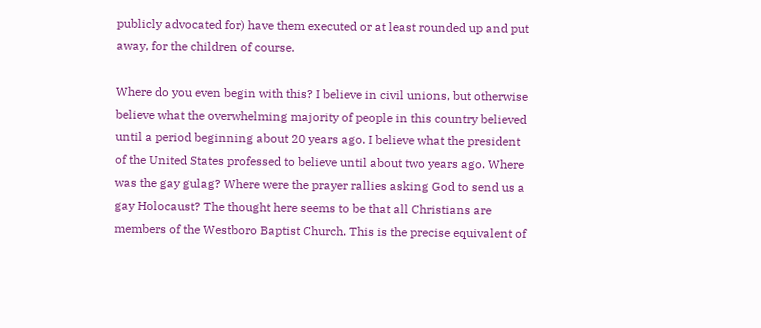publicly advocated for) have them executed or at least rounded up and put away, for the children of course.

Where do you even begin with this? I believe in civil unions, but otherwise believe what the overwhelming majority of people in this country believed until a period beginning about 20 years ago. I believe what the president of the United States professed to believe until about two years ago. Where was the gay gulag? Where were the prayer rallies asking God to send us a gay Holocaust? The thought here seems to be that all Christians are members of the Westboro Baptist Church. This is the precise equivalent of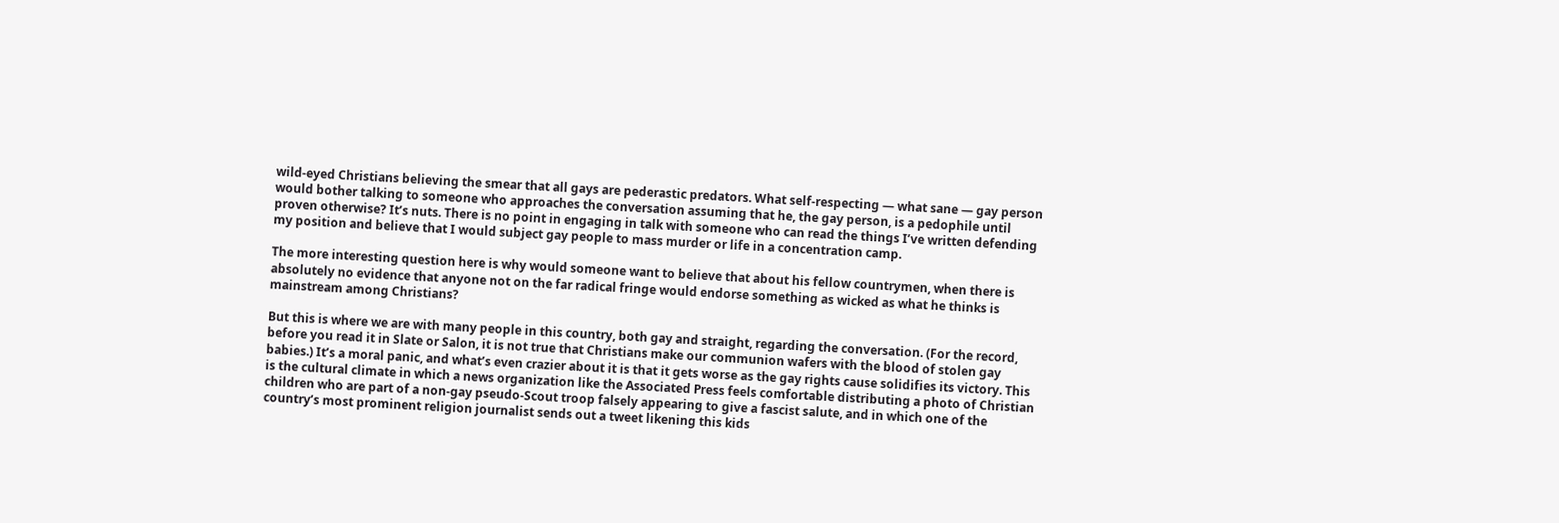wild-eyed Christians believing the smear that all gays are pederastic predators. What self-respecting — what sane — gay person would bother talking to someone who approaches the conversation assuming that he, the gay person, is a pedophile until proven otherwise? It’s nuts. There is no point in engaging in talk with someone who can read the things I’ve written defending my position and believe that I would subject gay people to mass murder or life in a concentration camp.

The more interesting question here is why would someone want to believe that about his fellow countrymen, when there is absolutely no evidence that anyone not on the far radical fringe would endorse something as wicked as what he thinks is mainstream among Christians?

But this is where we are with many people in this country, both gay and straight, regarding the conversation. (For the record, before you read it in Slate or Salon, it is not true that Christians make our communion wafers with the blood of stolen gay babies.) It’s a moral panic, and what’s even crazier about it is that it gets worse as the gay rights cause solidifies its victory. This is the cultural climate in which a news organization like the Associated Press feels comfortable distributing a photo of Christian children who are part of a non-gay pseudo-Scout troop falsely appearing to give a fascist salute, and in which one of the country’s most prominent religion journalist sends out a tweet likening this kids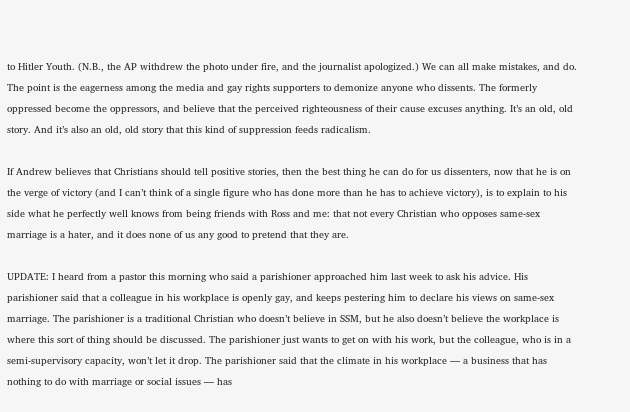to Hitler Youth. (N.B., the AP withdrew the photo under fire, and the journalist apologized.) We can all make mistakes, and do. The point is the eagerness among the media and gay rights supporters to demonize anyone who dissents. The formerly oppressed become the oppressors, and believe that the perceived righteousness of their cause excuses anything. It’s an old, old story. And it’s also an old, old story that this kind of suppression feeds radicalism.

If Andrew believes that Christians should tell positive stories, then the best thing he can do for us dissenters, now that he is on the verge of victory (and I can’t think of a single figure who has done more than he has to achieve victory), is to explain to his side what he perfectly well knows from being friends with Ross and me: that not every Christian who opposes same-sex marriage is a hater, and it does none of us any good to pretend that they are.

UPDATE: I heard from a pastor this morning who said a parishioner approached him last week to ask his advice. His parishioner said that a colleague in his workplace is openly gay, and keeps pestering him to declare his views on same-sex marriage. The parishioner is a traditional Christian who doesn’t believe in SSM, but he also doesn’t believe the workplace is where this sort of thing should be discussed. The parishioner just wants to get on with his work, but the colleague, who is in a semi-supervisory capacity, won’t let it drop. The parishioner said that the climate in his workplace — a business that has nothing to do with marriage or social issues — has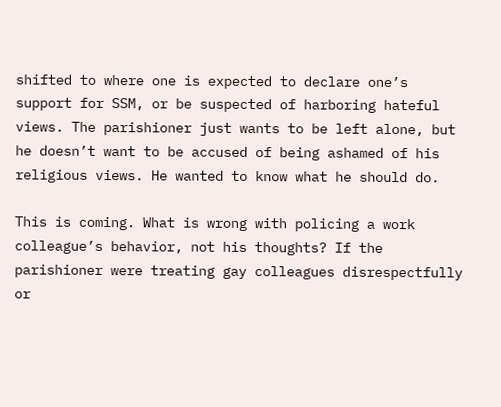shifted to where one is expected to declare one’s support for SSM, or be suspected of harboring hateful views. The parishioner just wants to be left alone, but he doesn’t want to be accused of being ashamed of his religious views. He wanted to know what he should do.

This is coming. What is wrong with policing a work colleague’s behavior, not his thoughts? If the parishioner were treating gay colleagues disrespectfully or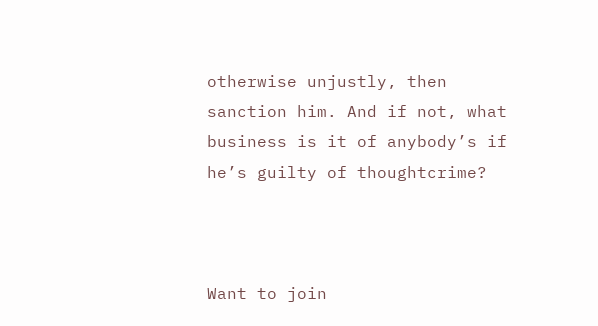otherwise unjustly, then sanction him. And if not, what business is it of anybody’s if he’s guilty of thoughtcrime?



Want to join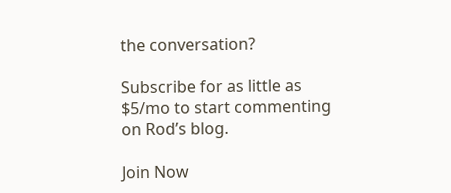the conversation?

Subscribe for as little as $5/mo to start commenting on Rod’s blog.

Join Now